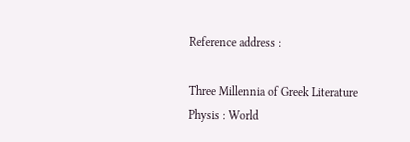Reference address :

Three Millennia of Greek Literature
Physis : World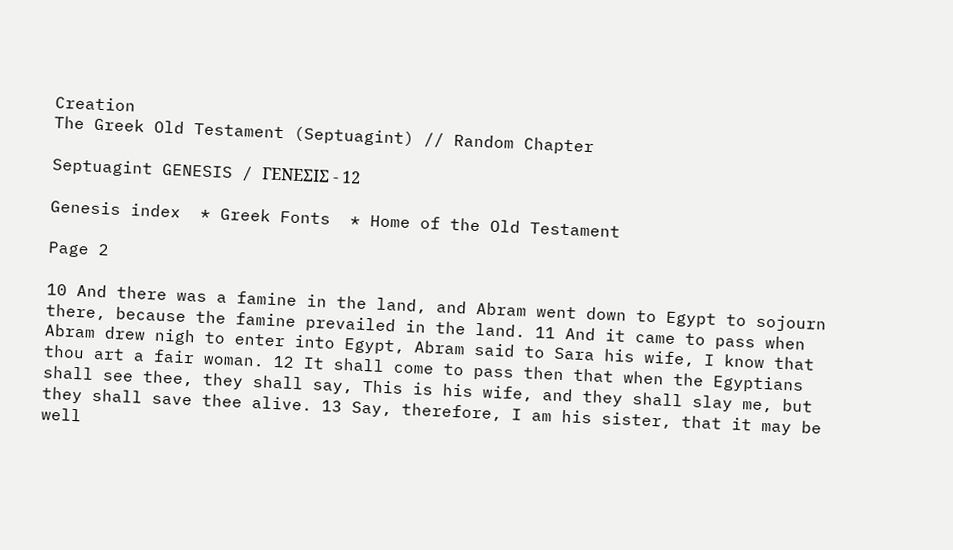Creation
The Greek Old Testament (Septuagint) // Random Chapter

Septuagint GENESIS / ΓΕΝΕΣΙΣ - 12

Genesis index  * Greek Fonts  * Home of the Old Testament

Page 2

10 And there was a famine in the land, and Abram went down to Egypt to sojourn there, because the famine prevailed in the land. 11 And it came to pass when Abram drew nigh to enter into Egypt, Abram said to Sara his wife, I know that thou art a fair woman. 12 It shall come to pass then that when the Egyptians shall see thee, they shall say, This is his wife, and they shall slay me, but they shall save thee alive. 13 Say, therefore, I am his sister, that it may be well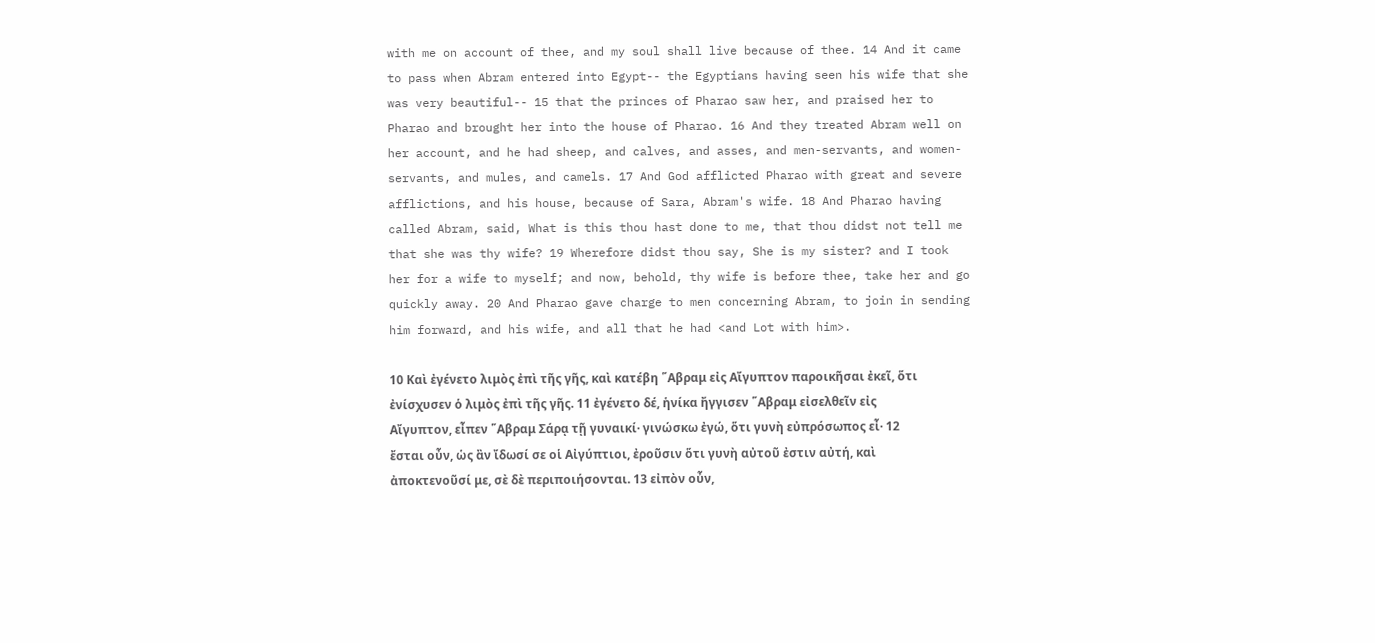with me on account of thee, and my soul shall live because of thee. 14 And it came to pass when Abram entered into Egypt-- the Egyptians having seen his wife that she was very beautiful-- 15 that the princes of Pharao saw her, and praised her to Pharao and brought her into the house of Pharao. 16 And they treated Abram well on her account, and he had sheep, and calves, and asses, and men-servants, and women-servants, and mules, and camels. 17 And God afflicted Pharao with great and severe afflictions, and his house, because of Sara, Abram's wife. 18 And Pharao having called Abram, said, What is this thou hast done to me, that thou didst not tell me that she was thy wife? 19 Wherefore didst thou say, She is my sister? and I took her for a wife to myself; and now, behold, thy wife is before thee, take her and go quickly away. 20 And Pharao gave charge to men concerning Abram, to join in sending him forward, and his wife, and all that he had <and Lot with him>.

10 Καὶ ἐγένετο λιμὸς ἐπὶ τῆς γῆς, καὶ κατέβη ῞Αβραμ εἰς Αἴγυπτον παροικῆσαι ἐκεῖ, ὅτι ἐνίσχυσεν ὁ λιμὸς ἐπὶ τῆς γῆς. 11 ἐγένετο δέ, ἡνίκα ἤγγισεν ῞Αβραμ εἰσελθεῖν εἰς Αἴγυπτον, εἶπεν ῞Αβραμ Σάρᾳ τῇ γυναικί· γινώσκω ἐγώ, ὅτι γυνὴ εὐπρόσωπος εἶ· 12 ἔσται οὖν, ὡς ἂν ἴδωσί σε οἱ Αἰγύπτιοι, ἐροῦσιν ὅτι γυνὴ αὐτοῦ ἐστιν αὐτή, καὶ ἀποκτενοῦσί με, σὲ δὲ περιποιήσονται. 13 εἰπὸν οὖν,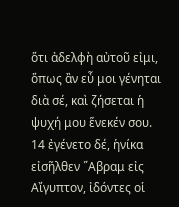ὅτι ἀδελφὴ αὐτοῦ εἰμι, ὅπως ἂν εὖ μοι γένηται διὰ σέ, καὶ ζήσεται ἡ ψυχή μου ἕνεκέν σου. 14 ἐγένετο δέ, ἡνίκα εἰσῆλθεν ῞Αβραμ εἰς Αἴγυπτον, ἰδόντες οἱ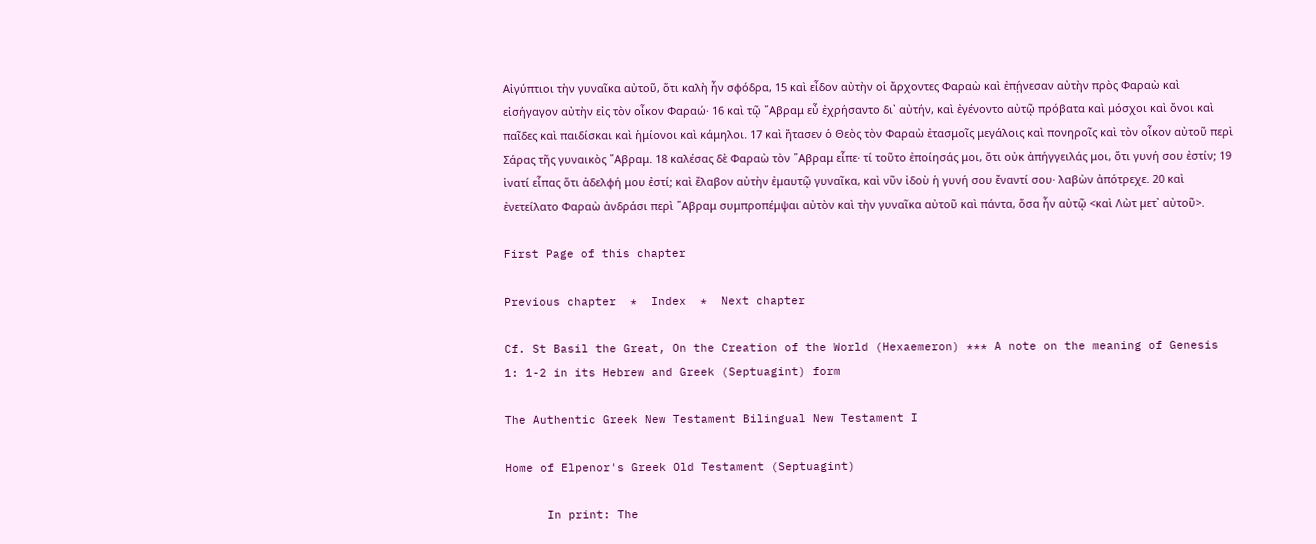Αἰγύπτιοι τὴν γυναῖκα αὐτοῦ, ὅτι καλὴ ἦν σφόδρα, 15 καὶ εἶδον αὐτὴν οἱ ἄρχοντες Φαραὼ καὶ ἐπῄνεσαν αὐτὴν πρὸς Φαραὼ καὶ εἰσήγαγον αὐτὴν εἰς τὸν οἶκον Φαραώ· 16 καὶ τῷ ῞Αβραμ εὖ ἐχρήσαντο δι᾿ αὐτήν, καὶ ἐγένοντο αὐτῷ πρόβατα καὶ μόσχοι καὶ ὄνοι καὶ παῖδες καὶ παιδίσκαι καὶ ἡμίονοι καὶ κάμηλοι. 17 καὶ ἤτασεν ὁ Θεὸς τὸν Φαραὼ ἐτασμοῖς μεγάλοις καὶ πονηροῖς καὶ τὸν οἶκον αὐτοῦ περὶ Σάρας τῆς γυναικὸς ῞Αβραμ. 18 καλέσας δὲ Φαραὼ τὸν ῞Αβραμ εἶπε· τί τοῦτο ἐποίησάς μοι, ὅτι οὐκ ἀπήγγειλάς μοι, ὅτι γυνή σου ἐστίν; 19 ἱνατί εἶπας ὅτι ἀδελφή μου ἐστί; καὶ ἔλαβον αὐτὴν ἐμαυτῷ γυναῖκα, καὶ νῦν ἰδοὺ ἡ γυνή σου ἔναντί σου· λαβὼν ἀπότρεχε. 20 καὶ ἐνετείλατο Φαραὼ ἀνδράσι περὶ ῞Αβραμ συμπροπέμψαι αὐτὸν καὶ τὴν γυναῖκα αὐτοῦ καὶ πάντα, ὅσα ἦν αὐτῷ <καὶ Λὼτ μετ᾿ αὐτοῦ>.

First Page of this chapter

Previous chapter  *  Index  *  Next chapter

Cf. St Basil the Great, On the Creation of the World (Hexaemeron) *** A note on the meaning of Genesis 1: 1-2 in its Hebrew and Greek (Septuagint) form

The Authentic Greek New Testament Bilingual New Testament I

Home of Elpenor's Greek Old Testament (Septuagint)

      In print: The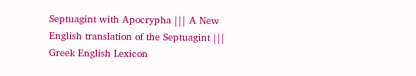Septuagint with Apocrypha ||| A New English translation of the Septuagint ||| Greek English Lexicon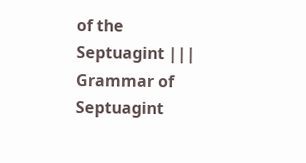of the Septuagint ||| Grammar of Septuagint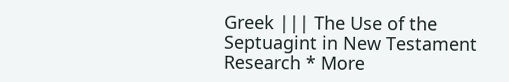Greek ||| The Use of the Septuagint in New Testament Research * More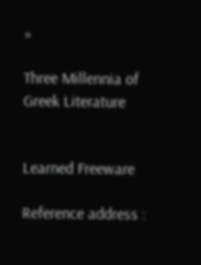»

Three Millennia of Greek Literature


Learned Freeware

Reference address :